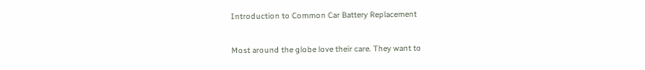Introduction to Common Car Battery Replacement

Most around the globe love their care. They want to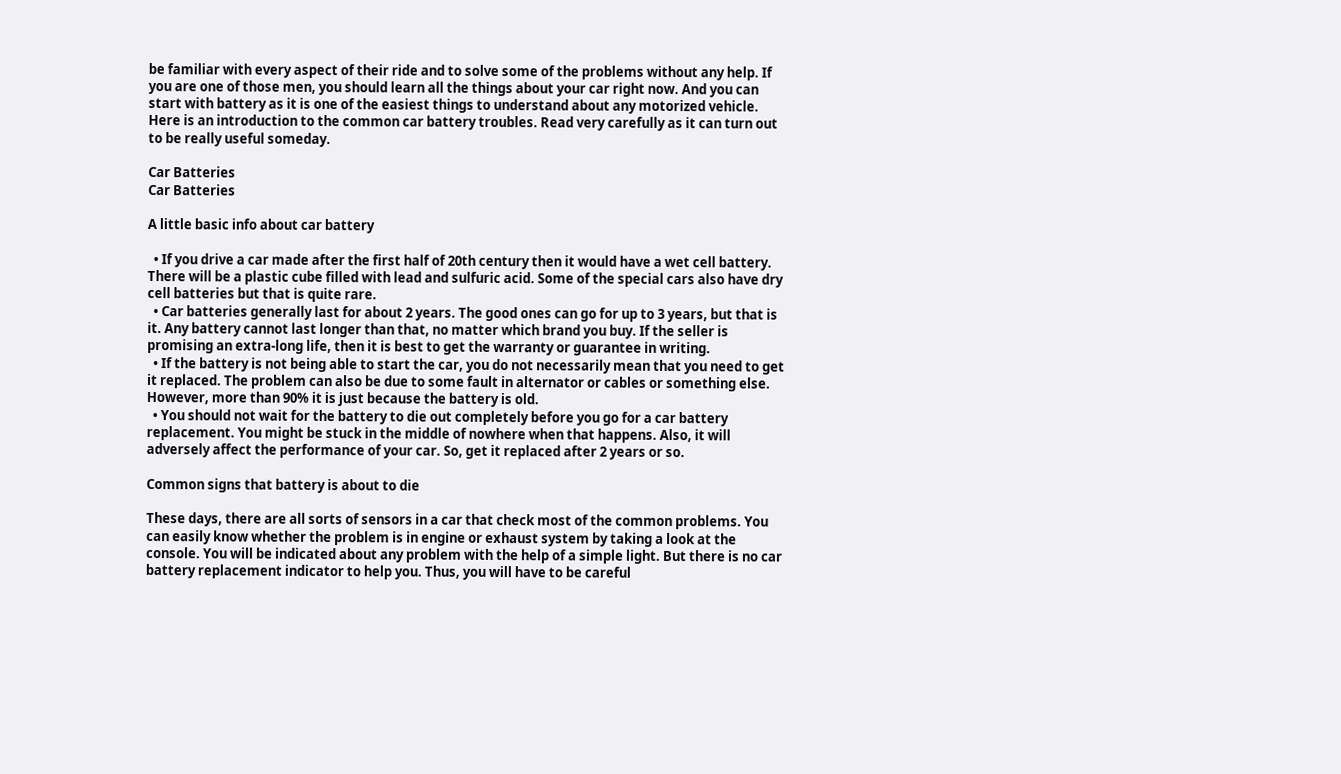be familiar with every aspect of their ride and to solve some of the problems without any help. If you are one of those men, you should learn all the things about your car right now. And you can start with battery as it is one of the easiest things to understand about any motorized vehicle. Here is an introduction to the common car battery troubles. Read very carefully as it can turn out to be really useful someday.

Car Batteries
Car Batteries

A little basic info about car battery

  • If you drive a car made after the first half of 20th century then it would have a wet cell battery. There will be a plastic cube filled with lead and sulfuric acid. Some of the special cars also have dry cell batteries but that is quite rare.
  • Car batteries generally last for about 2 years. The good ones can go for up to 3 years, but that is it. Any battery cannot last longer than that, no matter which brand you buy. If the seller is promising an extra-long life, then it is best to get the warranty or guarantee in writing.
  • If the battery is not being able to start the car, you do not necessarily mean that you need to get it replaced. The problem can also be due to some fault in alternator or cables or something else. However, more than 90% it is just because the battery is old.
  • You should not wait for the battery to die out completely before you go for a car battery replacement. You might be stuck in the middle of nowhere when that happens. Also, it will adversely affect the performance of your car. So, get it replaced after 2 years or so.

Common signs that battery is about to die

These days, there are all sorts of sensors in a car that check most of the common problems. You can easily know whether the problem is in engine or exhaust system by taking a look at the console. You will be indicated about any problem with the help of a simple light. But there is no car battery replacement indicator to help you. Thus, you will have to be careful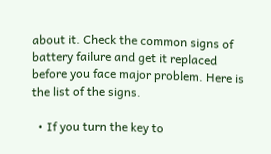about it. Check the common signs of battery failure and get it replaced before you face major problem. Here is the list of the signs.

  • If you turn the key to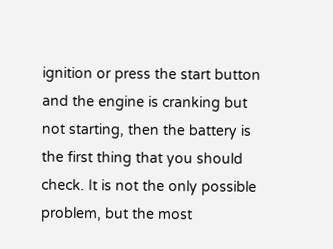ignition or press the start button and the engine is cranking but not starting, then the battery is the first thing that you should check. It is not the only possible problem, but the most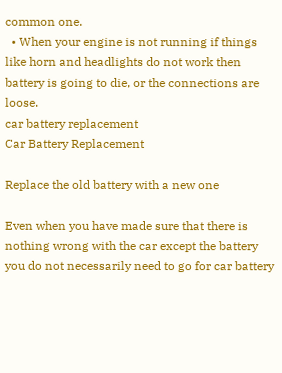common one.
  • When your engine is not running if things like horn and headlights do not work then battery is going to die, or the connections are loose.
car battery replacement
Car Battery Replacement

Replace the old battery with a new one

Even when you have made sure that there is nothing wrong with the car except the battery you do not necessarily need to go for car battery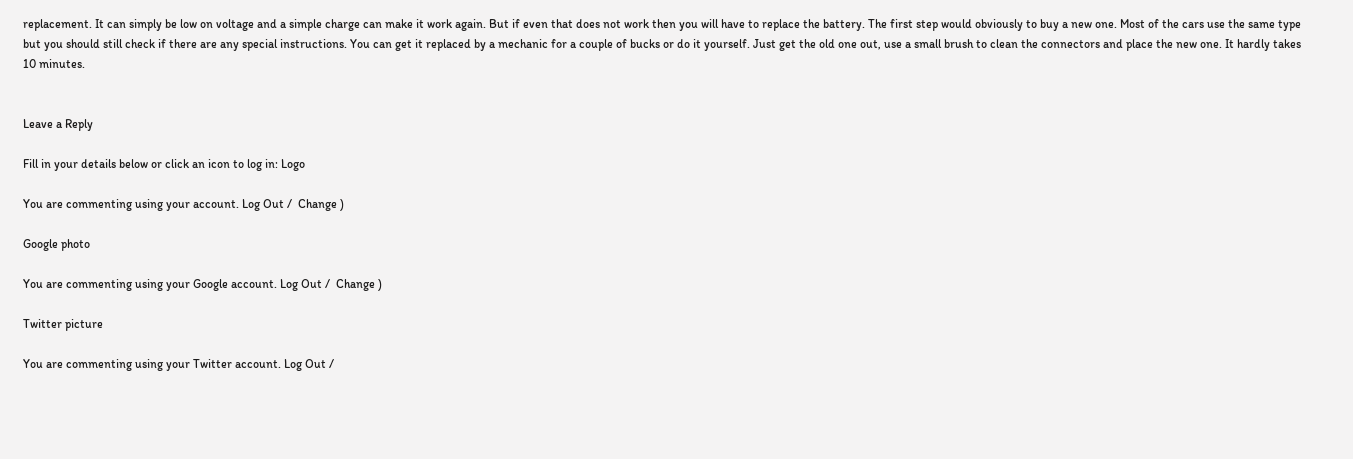replacement. It can simply be low on voltage and a simple charge can make it work again. But if even that does not work then you will have to replace the battery. The first step would obviously to buy a new one. Most of the cars use the same type but you should still check if there are any special instructions. You can get it replaced by a mechanic for a couple of bucks or do it yourself. Just get the old one out, use a small brush to clean the connectors and place the new one. It hardly takes 10 minutes.


Leave a Reply

Fill in your details below or click an icon to log in: Logo

You are commenting using your account. Log Out /  Change )

Google photo

You are commenting using your Google account. Log Out /  Change )

Twitter picture

You are commenting using your Twitter account. Log Out /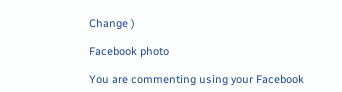Change )

Facebook photo

You are commenting using your Facebook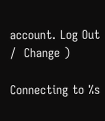account. Log Out /  Change )

Connecting to %s